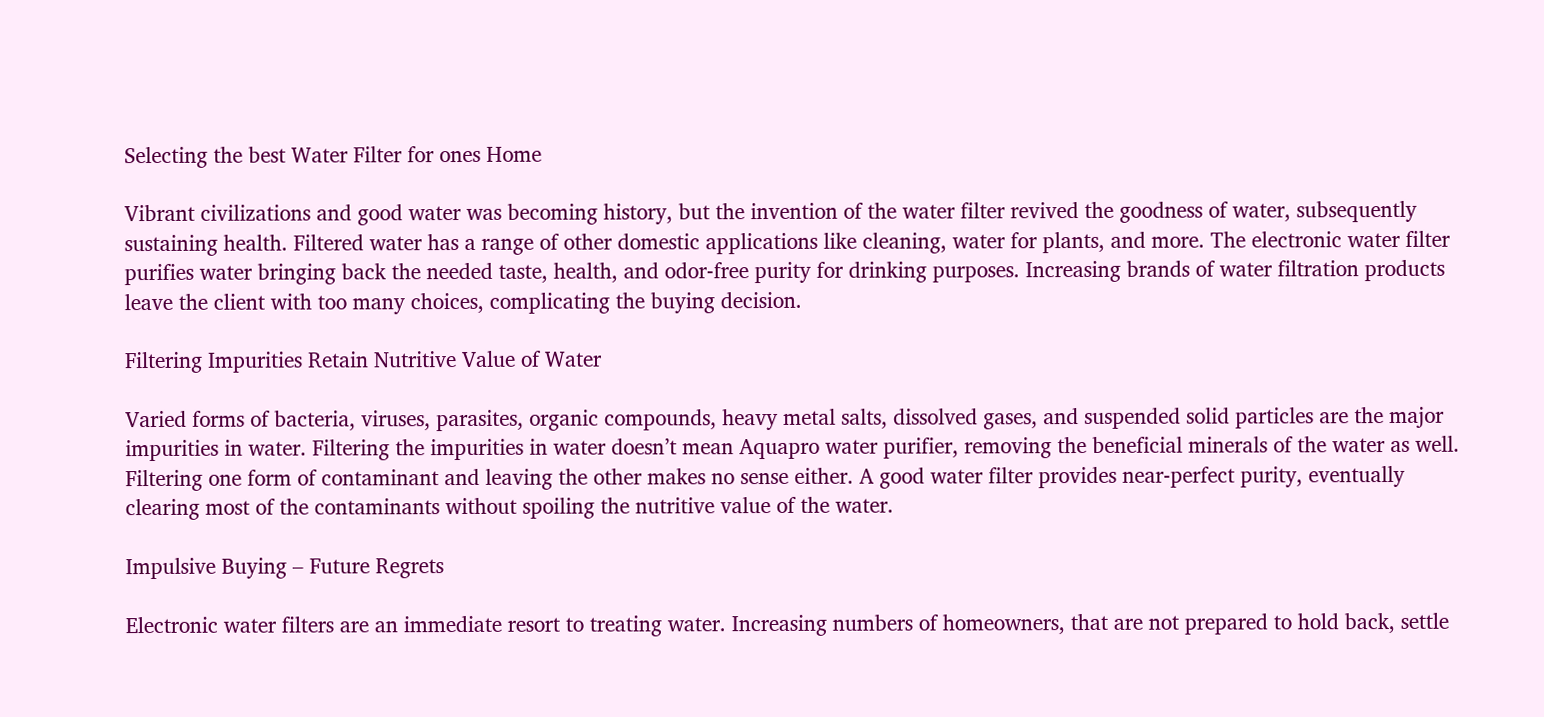Selecting the best Water Filter for ones Home

Vibrant civilizations and good water was becoming history, but the invention of the water filter revived the goodness of water, subsequently sustaining health. Filtered water has a range of other domestic applications like cleaning, water for plants, and more. The electronic water filter purifies water bringing back the needed taste, health, and odor-free purity for drinking purposes. Increasing brands of water filtration products leave the client with too many choices, complicating the buying decision.

Filtering Impurities Retain Nutritive Value of Water

Varied forms of bacteria, viruses, parasites, organic compounds, heavy metal salts, dissolved gases, and suspended solid particles are the major impurities in water. Filtering the impurities in water doesn’t mean Aquapro water purifier, removing the beneficial minerals of the water as well. Filtering one form of contaminant and leaving the other makes no sense either. A good water filter provides near-perfect purity, eventually clearing most of the contaminants without spoiling the nutritive value of the water.

Impulsive Buying – Future Regrets

Electronic water filters are an immediate resort to treating water. Increasing numbers of homeowners, that are not prepared to hold back, settle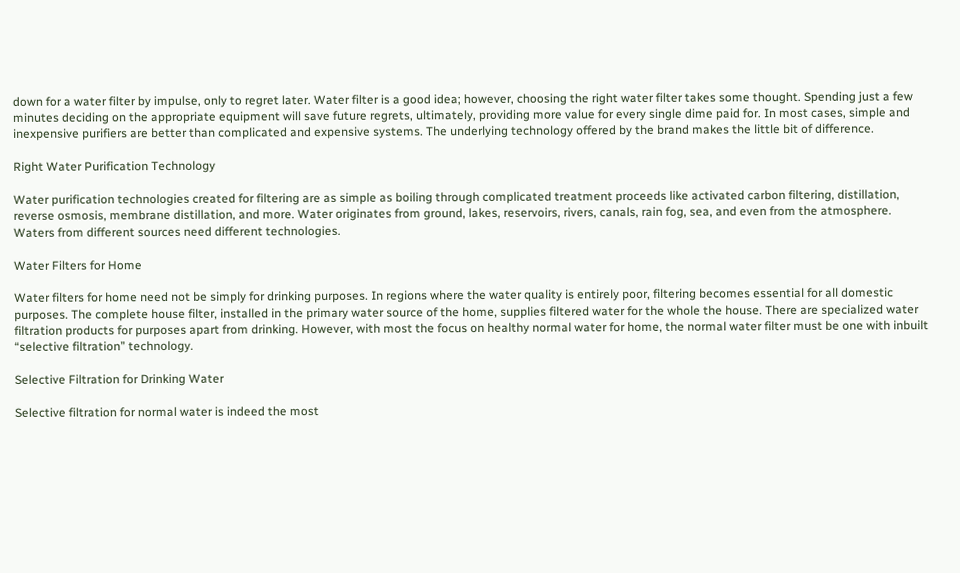down for a water filter by impulse, only to regret later. Water filter is a good idea; however, choosing the right water filter takes some thought. Spending just a few minutes deciding on the appropriate equipment will save future regrets, ultimately, providing more value for every single dime paid for. In most cases, simple and inexpensive purifiers are better than complicated and expensive systems. The underlying technology offered by the brand makes the little bit of difference.

Right Water Purification Technology

Water purification technologies created for filtering are as simple as boiling through complicated treatment proceeds like activated carbon filtering, distillation, reverse osmosis, membrane distillation, and more. Water originates from ground, lakes, reservoirs, rivers, canals, rain fog, sea, and even from the atmosphere. Waters from different sources need different technologies.

Water Filters for Home

Water filters for home need not be simply for drinking purposes. In regions where the water quality is entirely poor, filtering becomes essential for all domestic purposes. The complete house filter, installed in the primary water source of the home, supplies filtered water for the whole the house. There are specialized water filtration products for purposes apart from drinking. However, with most the focus on healthy normal water for home, the normal water filter must be one with inbuilt “selective filtration” technology.

Selective Filtration for Drinking Water

Selective filtration for normal water is indeed the most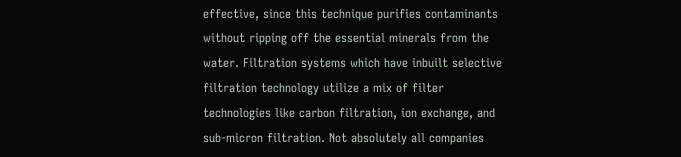effective, since this technique purifies contaminants without ripping off the essential minerals from the water. Filtration systems which have inbuilt selective filtration technology utilize a mix of filter technologies like carbon filtration, ion exchange, and sub-micron filtration. Not absolutely all companies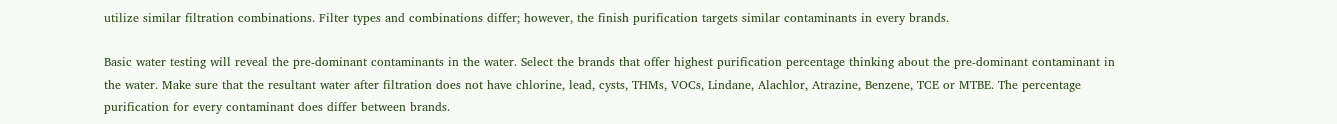utilize similar filtration combinations. Filter types and combinations differ; however, the finish purification targets similar contaminants in every brands.

Basic water testing will reveal the pre-dominant contaminants in the water. Select the brands that offer highest purification percentage thinking about the pre-dominant contaminant in the water. Make sure that the resultant water after filtration does not have chlorine, lead, cysts, THMs, VOCs, Lindane, Alachlor, Atrazine, Benzene, TCE or MTBE. The percentage purification for every contaminant does differ between brands.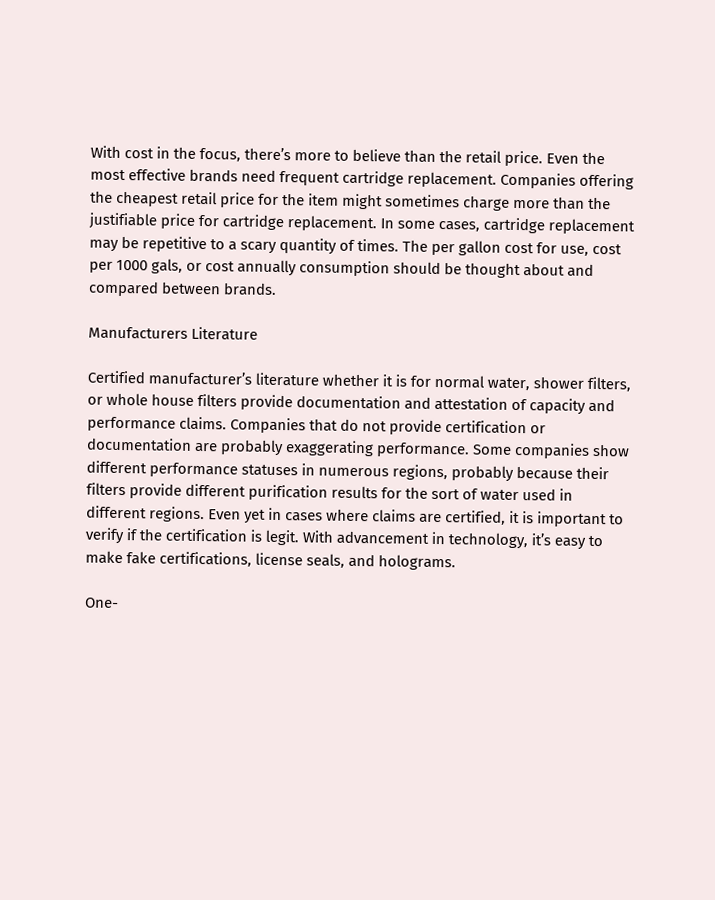With cost in the focus, there’s more to believe than the retail price. Even the most effective brands need frequent cartridge replacement. Companies offering the cheapest retail price for the item might sometimes charge more than the justifiable price for cartridge replacement. In some cases, cartridge replacement may be repetitive to a scary quantity of times. The per gallon cost for use, cost per 1000 gals, or cost annually consumption should be thought about and compared between brands.

Manufacturers Literature

Certified manufacturer’s literature whether it is for normal water, shower filters, or whole house filters provide documentation and attestation of capacity and performance claims. Companies that do not provide certification or documentation are probably exaggerating performance. Some companies show different performance statuses in numerous regions, probably because their filters provide different purification results for the sort of water used in different regions. Even yet in cases where claims are certified, it is important to verify if the certification is legit. With advancement in technology, it’s easy to make fake certifications, license seals, and holograms.

One-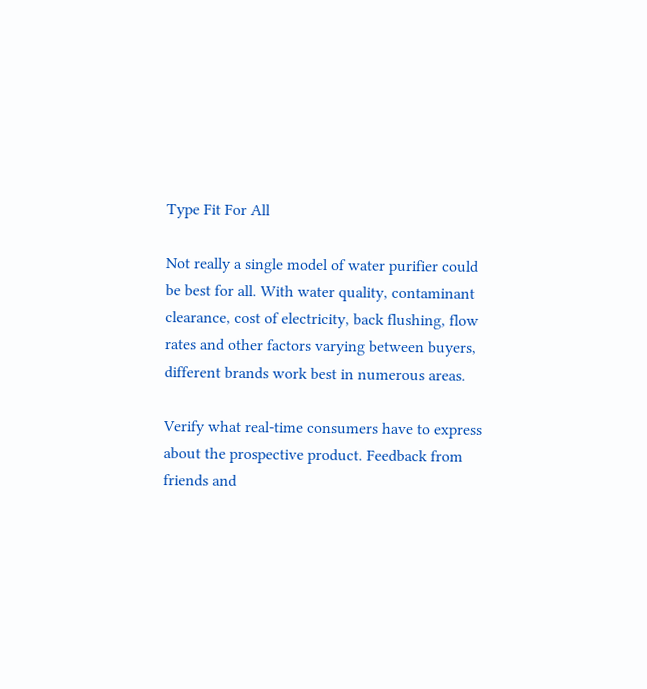Type Fit For All

Not really a single model of water purifier could be best for all. With water quality, contaminant clearance, cost of electricity, back flushing, flow rates and other factors varying between buyers, different brands work best in numerous areas.

Verify what real-time consumers have to express about the prospective product. Feedback from friends and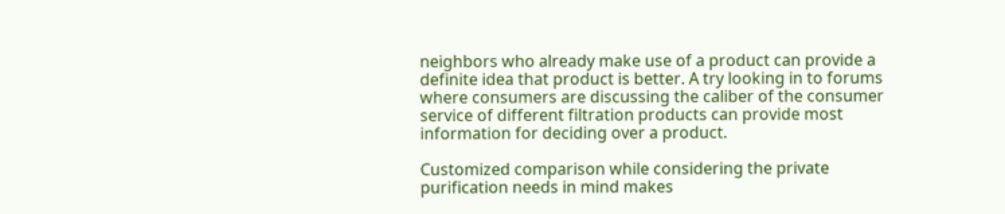neighbors who already make use of a product can provide a definite idea that product is better. A try looking in to forums where consumers are discussing the caliber of the consumer service of different filtration products can provide most information for deciding over a product.

Customized comparison while considering the private purification needs in mind makes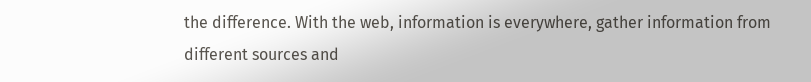the difference. With the web, information is everywhere, gather information from different sources and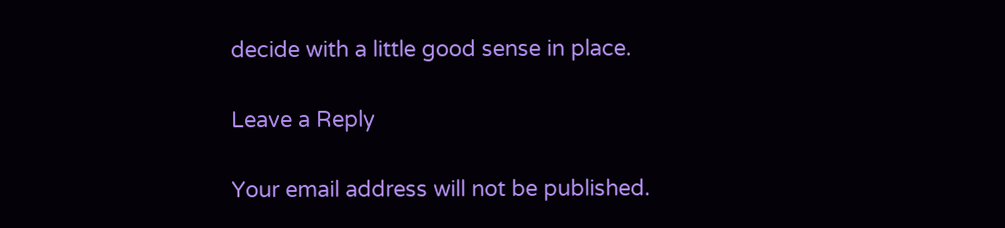decide with a little good sense in place.

Leave a Reply

Your email address will not be published.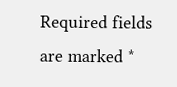Required fields are marked *